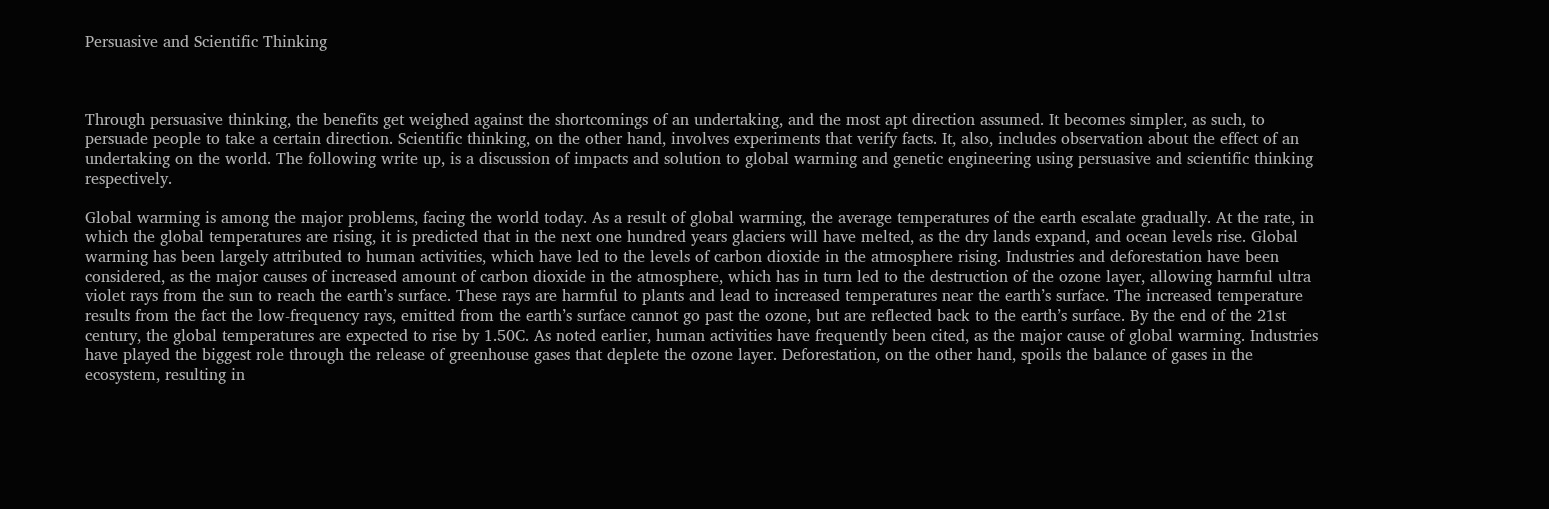Persuasive and Scientific Thinking



Through persuasive thinking, the benefits get weighed against the shortcomings of an undertaking, and the most apt direction assumed. It becomes simpler, as such, to persuade people to take a certain direction. Scientific thinking, on the other hand, involves experiments that verify facts. It, also, includes observation about the effect of an undertaking on the world. The following write up, is a discussion of impacts and solution to global warming and genetic engineering using persuasive and scientific thinking respectively.

Global warming is among the major problems, facing the world today. As a result of global warming, the average temperatures of the earth escalate gradually. At the rate, in which the global temperatures are rising, it is predicted that in the next one hundred years glaciers will have melted, as the dry lands expand, and ocean levels rise. Global warming has been largely attributed to human activities, which have led to the levels of carbon dioxide in the atmosphere rising. Industries and deforestation have been considered, as the major causes of increased amount of carbon dioxide in the atmosphere, which has in turn led to the destruction of the ozone layer, allowing harmful ultra violet rays from the sun to reach the earth’s surface. These rays are harmful to plants and lead to increased temperatures near the earth’s surface. The increased temperature results from the fact the low-frequency rays, emitted from the earth’s surface cannot go past the ozone, but are reflected back to the earth’s surface. By the end of the 21st century, the global temperatures are expected to rise by 1.50C. As noted earlier, human activities have frequently been cited, as the major cause of global warming. Industries have played the biggest role through the release of greenhouse gases that deplete the ozone layer. Deforestation, on the other hand, spoils the balance of gases in the ecosystem, resulting in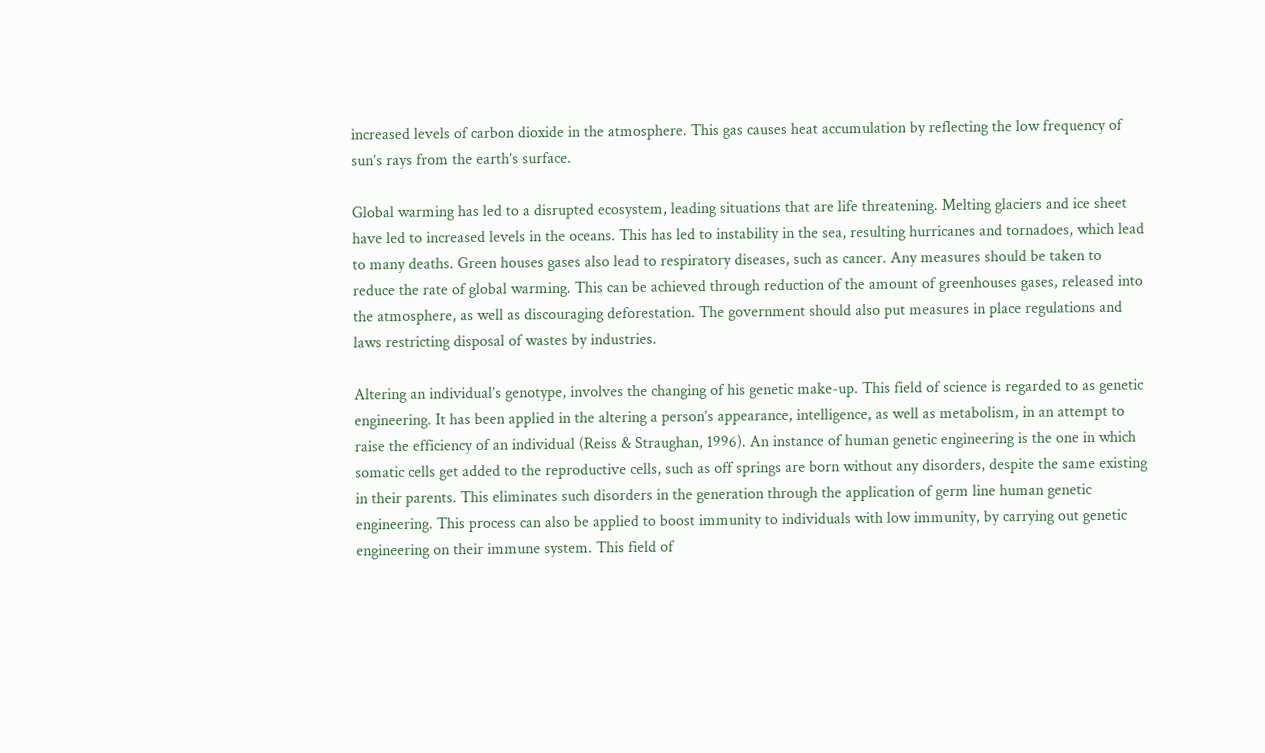increased levels of carbon dioxide in the atmosphere. This gas causes heat accumulation by reflecting the low frequency of sun’s rays from the earth’s surface.

Global warming has led to a disrupted ecosystem, leading situations that are life threatening. Melting glaciers and ice sheet have led to increased levels in the oceans. This has led to instability in the sea, resulting hurricanes and tornadoes, which lead to many deaths. Green houses gases also lead to respiratory diseases, such as cancer. Any measures should be taken to reduce the rate of global warming. This can be achieved through reduction of the amount of greenhouses gases, released into the atmosphere, as well as discouraging deforestation. The government should also put measures in place regulations and laws restricting disposal of wastes by industries.

Altering an individual’s genotype, involves the changing of his genetic make-up. This field of science is regarded to as genetic engineering. It has been applied in the altering a person’s appearance, intelligence, as well as metabolism, in an attempt to raise the efficiency of an individual (Reiss & Straughan, 1996). An instance of human genetic engineering is the one in which somatic cells get added to the reproductive cells, such as off springs are born without any disorders, despite the same existing in their parents. This eliminates such disorders in the generation through the application of germ line human genetic engineering. This process can also be applied to boost immunity to individuals with low immunity, by carrying out genetic engineering on their immune system. This field of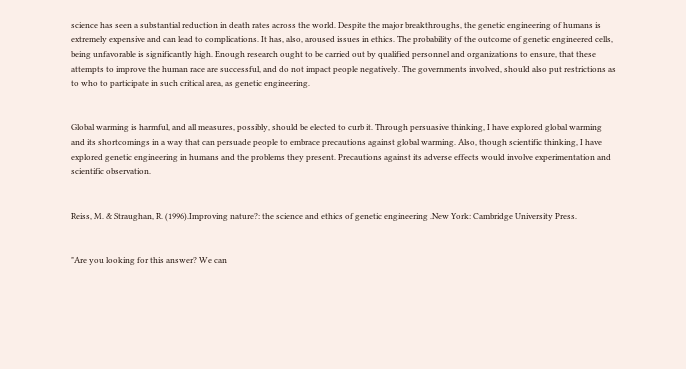science has seen a substantial reduction in death rates across the world. Despite the major breakthroughs, the genetic engineering of humans is extremely expensive and can lead to complications. It has, also, aroused issues in ethics. The probability of the outcome of genetic engineered cells, being unfavorable is significantly high. Enough research ought to be carried out by qualified personnel and organizations to ensure, that these attempts to improve the human race are successful, and do not impact people negatively. The governments involved, should also put restrictions as to who to participate in such critical area, as genetic engineering.


Global warming is harmful, and all measures, possibly, should be elected to curb it. Through persuasive thinking, I have explored global warming and its shortcomings in a way that can persuade people to embrace precautions against global warming. Also, though scientific thinking, I have explored genetic engineering in humans and the problems they present. Precautions against its adverse effects would involve experimentation and scientific observation.


Reiss, M. & Straughan, R. (1996).Improving nature?: the science and ethics of genetic engineering .New York: Cambridge University Press.


"Are you looking for this answer? We can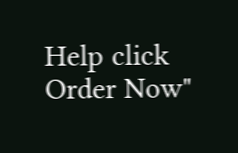Help click Order Now"